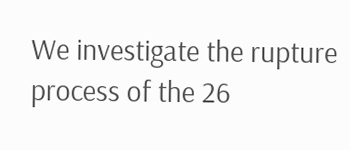We investigate the rupture process of the 26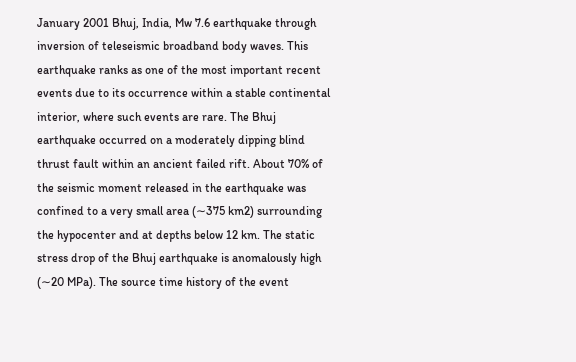January 2001 Bhuj, India, Mw 7.6 earthquake through inversion of teleseismic broadband body waves. This earthquake ranks as one of the most important recent events due to its occurrence within a stable continental interior, where such events are rare. The Bhuj earthquake occurred on a moderately dipping blind thrust fault within an ancient failed rift. About 70% of the seismic moment released in the earthquake was confined to a very small area (∼375 km2) surrounding the hypocenter and at depths below 12 km. The static stress drop of the Bhuj earthquake is anomalously high (∼20 MPa). The source time history of the event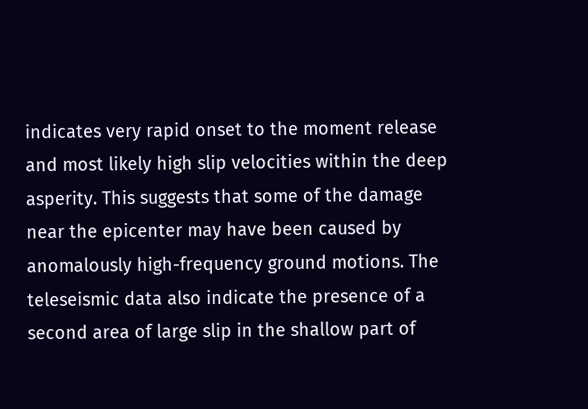indicates very rapid onset to the moment release and most likely high slip velocities within the deep asperity. This suggests that some of the damage near the epicenter may have been caused by anomalously high-frequency ground motions. The teleseismic data also indicate the presence of a second area of large slip in the shallow part of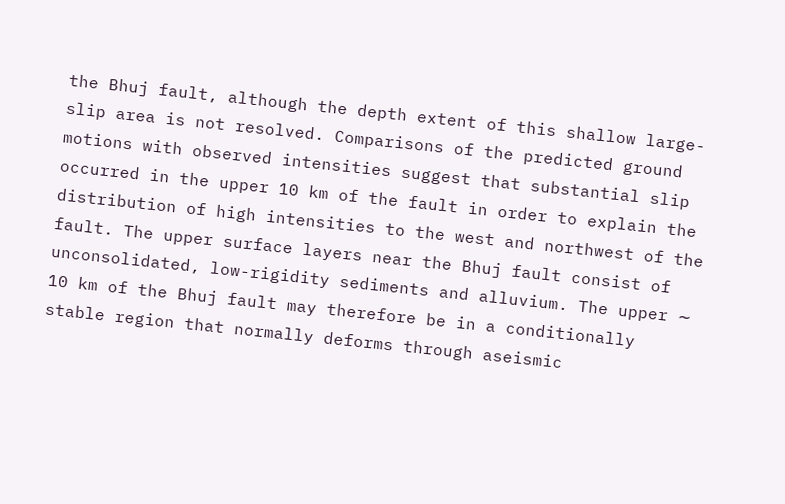the Bhuj fault, although the depth extent of this shallow large-slip area is not resolved. Comparisons of the predicted ground motions with observed intensities suggest that substantial slip occurred in the upper 10 km of the fault in order to explain the distribution of high intensities to the west and northwest of the fault. The upper surface layers near the Bhuj fault consist of unconsolidated, low-rigidity sediments and alluvium. The upper ∼ 10 km of the Bhuj fault may therefore be in a conditionally stable region that normally deforms through aseismic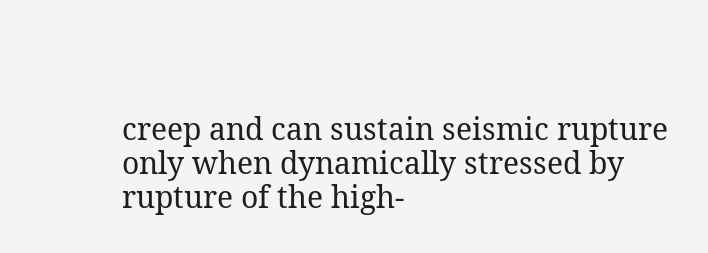creep and can sustain seismic rupture only when dynamically stressed by rupture of the high-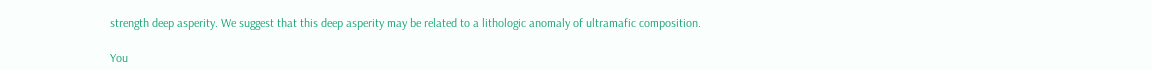strength deep asperity. We suggest that this deep asperity may be related to a lithologic anomaly of ultramafic composition.

You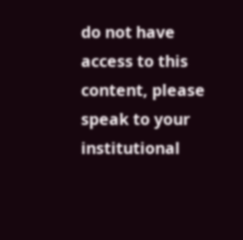do not have access to this content, please speak to your institutional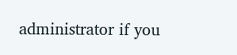administrator if you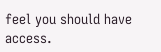feel you should have access.